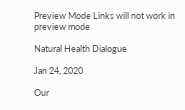Preview Mode Links will not work in preview mode

Natural Health Dialogue

Jan 24, 2020

Our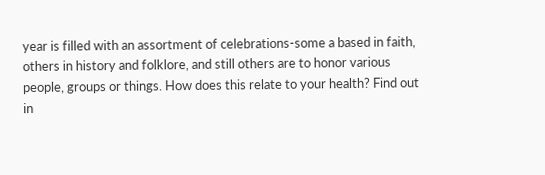year is filled with an assortment of celebrations-some a based in faith, others in history and folklore, and still others are to honor various people, groups or things. How does this relate to your health? Find out in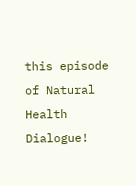this episode of Natural Health Dialogue!